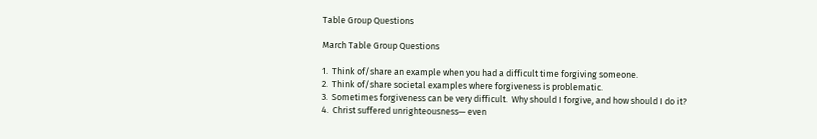Table Group Questions

March Table Group Questions

1.  Think of/share an example when you had a difficult time forgiving someone.
2.  Think of/share societal examples where forgiveness is problematic.
3.  Sometimes forgiveness can be very difficult.  Why should I forgive, and how should I do it?
4.  Christ suffered unrighteousness— even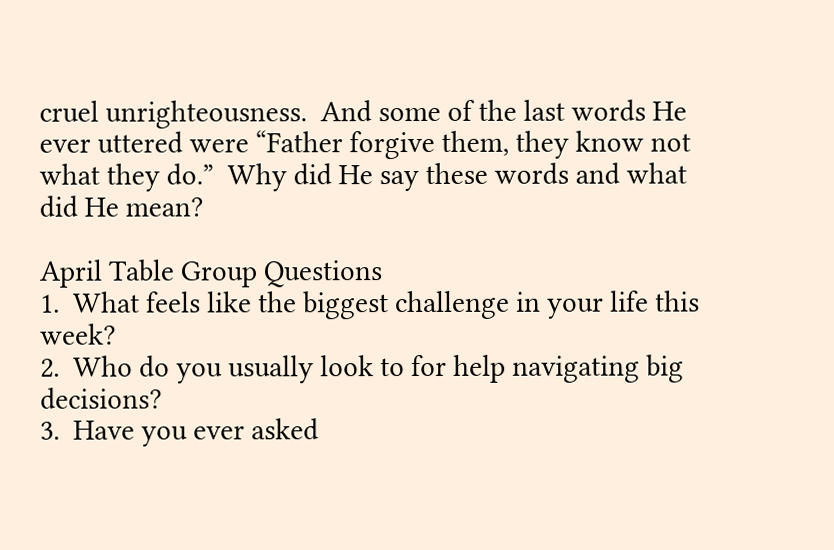cruel unrighteousness.  And some of the last words He ever uttered were “Father forgive them, they know not what they do.”  Why did He say these words and what did He mean?

April Table Group Questions
1.  What feels like the biggest challenge in your life this week?
2.  Who do you usually look to for help navigating big decisions?
3.  Have you ever asked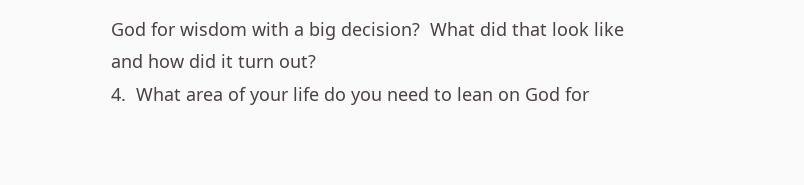God for wisdom with a big decision?  What did that look like and how did it turn out?
4.  What area of your life do you need to lean on God for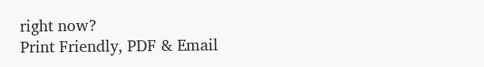right now?
Print Friendly, PDF & Email